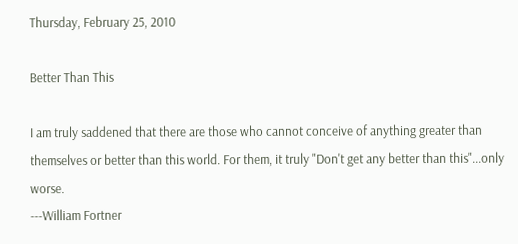Thursday, February 25, 2010

Better Than This

I am truly saddened that there are those who cannot conceive of anything greater than themselves or better than this world. For them, it truly "Don't get any better than this"...only worse.
---William Fortner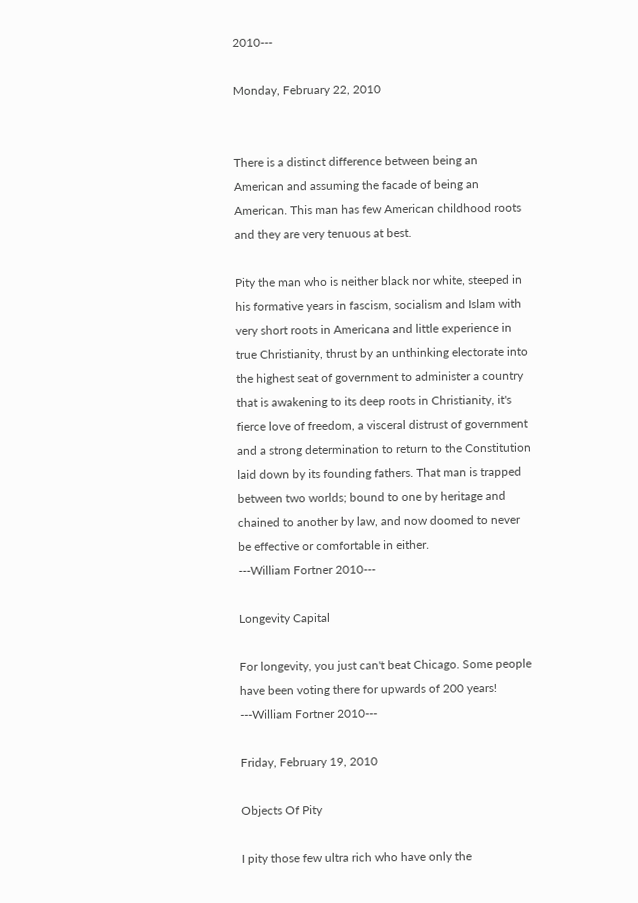2010---

Monday, February 22, 2010


There is a distinct difference between being an American and assuming the facade of being an American. This man has few American childhood roots and they are very tenuous at best.

Pity the man who is neither black nor white, steeped in his formative years in fascism, socialism and Islam with very short roots in Americana and little experience in true Christianity, thrust by an unthinking electorate into the highest seat of government to administer a country that is awakening to its deep roots in Christianity, it's fierce love of freedom, a visceral distrust of government and a strong determination to return to the Constitution laid down by its founding fathers. That man is trapped between two worlds; bound to one by heritage and chained to another by law, and now doomed to never be effective or comfortable in either.
---William Fortner 2010---

Longevity Capital

For longevity, you just can't beat Chicago. Some people have been voting there for upwards of 200 years!
---William Fortner 2010---

Friday, February 19, 2010

Objects Of Pity

I pity those few ultra rich who have only the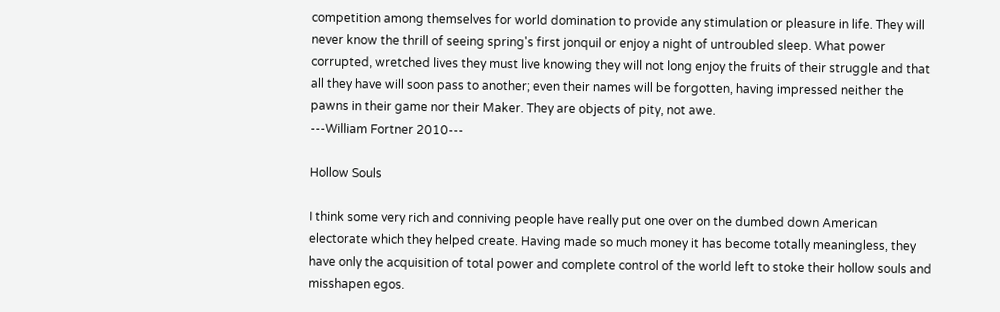competition among themselves for world domination to provide any stimulation or pleasure in life. They will never know the thrill of seeing spring's first jonquil or enjoy a night of untroubled sleep. What power corrupted, wretched lives they must live knowing they will not long enjoy the fruits of their struggle and that all they have will soon pass to another; even their names will be forgotten, having impressed neither the pawns in their game nor their Maker. They are objects of pity, not awe.
---William Fortner 2010---

Hollow Souls

I think some very rich and conniving people have really put one over on the dumbed down American electorate which they helped create. Having made so much money it has become totally meaningless, they have only the acquisition of total power and complete control of the world left to stoke their hollow souls and misshapen egos.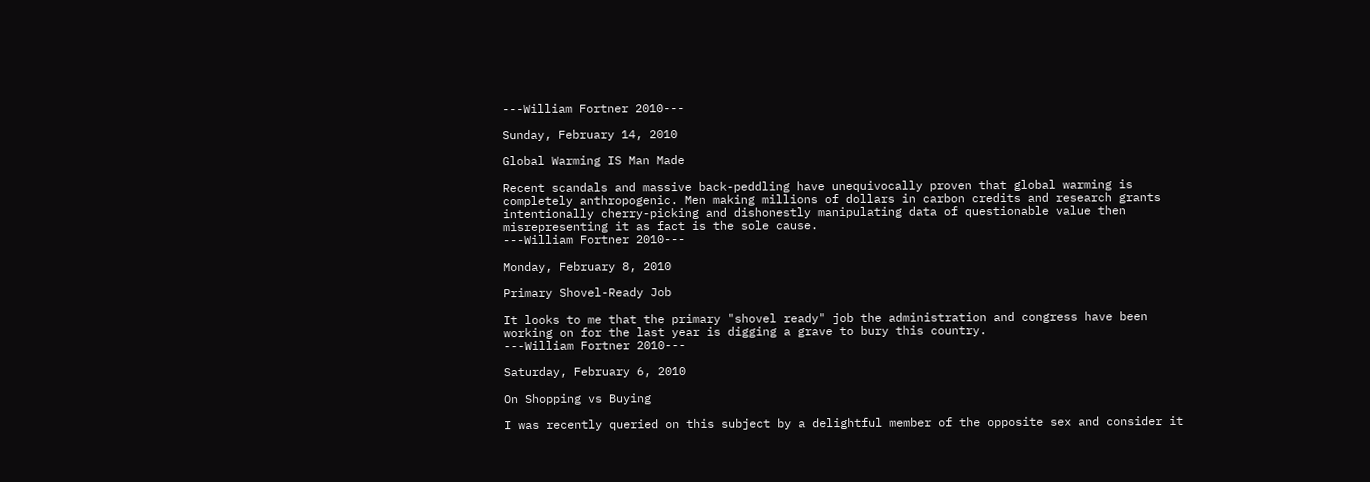---William Fortner 2010---

Sunday, February 14, 2010

Global Warming IS Man Made

Recent scandals and massive back-peddling have unequivocally proven that global warming is completely anthropogenic. Men making millions of dollars in carbon credits and research grants intentionally cherry-picking and dishonestly manipulating data of questionable value then misrepresenting it as fact is the sole cause.
---William Fortner 2010---

Monday, February 8, 2010

Primary Shovel-Ready Job

It looks to me that the primary "shovel ready" job the administration and congress have been working on for the last year is digging a grave to bury this country.
---William Fortner 2010---

Saturday, February 6, 2010

On Shopping vs Buying

I was recently queried on this subject by a delightful member of the opposite sex and consider it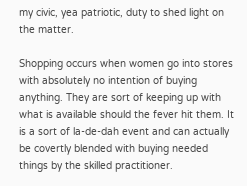my civic, yea patriotic, duty to shed light on the matter.

Shopping occurs when women go into stores with absolutely no intention of buying anything. They are sort of keeping up with what is available should the fever hit them. It is a sort of la-de-dah event and can actually be covertly blended with buying needed things by the skilled practitioner.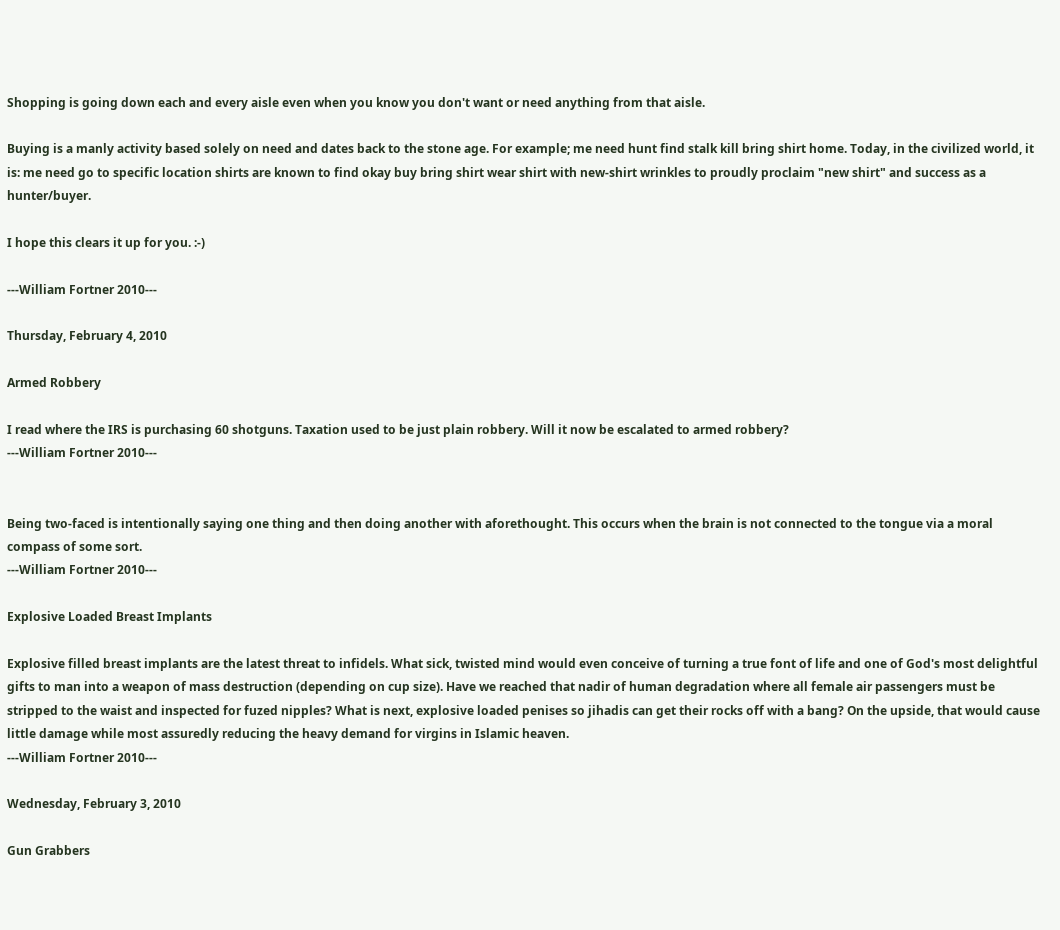Shopping is going down each and every aisle even when you know you don't want or need anything from that aisle.

Buying is a manly activity based solely on need and dates back to the stone age. For example; me need hunt find stalk kill bring shirt home. Today, in the civilized world, it is: me need go to specific location shirts are known to find okay buy bring shirt wear shirt with new-shirt wrinkles to proudly proclaim "new shirt" and success as a hunter/buyer.

I hope this clears it up for you. :-)

---William Fortner 2010---

Thursday, February 4, 2010

Armed Robbery

I read where the IRS is purchasing 60 shotguns. Taxation used to be just plain robbery. Will it now be escalated to armed robbery?
---William Fortner 2010---


Being two-faced is intentionally saying one thing and then doing another with aforethought. This occurs when the brain is not connected to the tongue via a moral compass of some sort.
---William Fortner 2010---

Explosive Loaded Breast Implants

Explosive filled breast implants are the latest threat to infidels. What sick, twisted mind would even conceive of turning a true font of life and one of God's most delightful gifts to man into a weapon of mass destruction (depending on cup size). Have we reached that nadir of human degradation where all female air passengers must be stripped to the waist and inspected for fuzed nipples? What is next, explosive loaded penises so jihadis can get their rocks off with a bang? On the upside, that would cause little damage while most assuredly reducing the heavy demand for virgins in Islamic heaven.
---William Fortner 2010---

Wednesday, February 3, 2010

Gun Grabbers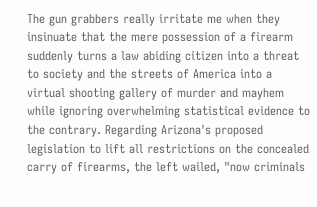The gun grabbers really irritate me when they insinuate that the mere possession of a firearm suddenly turns a law abiding citizen into a threat to society and the streets of America into a virtual shooting gallery of murder and mayhem while ignoring overwhelming statistical evidence to the contrary. Regarding Arizona's proposed legislation to lift all restrictions on the concealed carry of firearms, the left wailed, "now criminals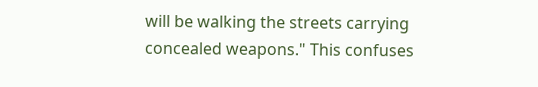will be walking the streets carrying concealed weapons." This confuses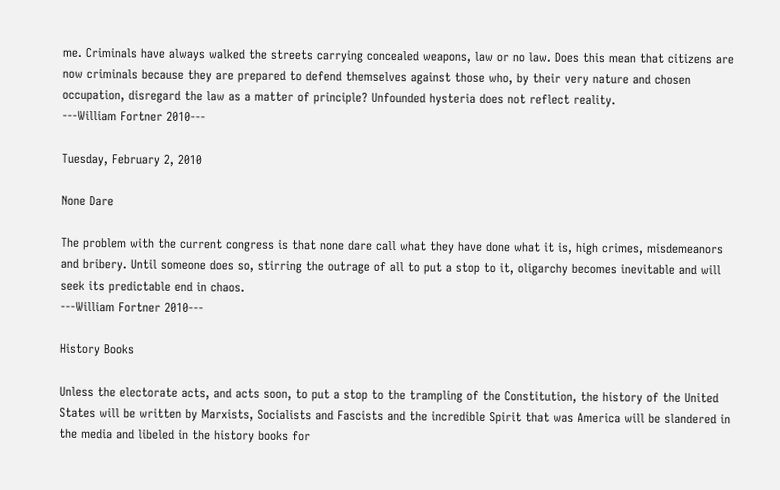me. Criminals have always walked the streets carrying concealed weapons, law or no law. Does this mean that citizens are now criminals because they are prepared to defend themselves against those who, by their very nature and chosen occupation, disregard the law as a matter of principle? Unfounded hysteria does not reflect reality.
---William Fortner 2010---

Tuesday, February 2, 2010

None Dare

The problem with the current congress is that none dare call what they have done what it is, high crimes, misdemeanors and bribery. Until someone does so, stirring the outrage of all to put a stop to it, oligarchy becomes inevitable and will seek its predictable end in chaos.
---William Fortner 2010---

History Books

Unless the electorate acts, and acts soon, to put a stop to the trampling of the Constitution, the history of the United States will be written by Marxists, Socialists and Fascists and the incredible Spirit that was America will be slandered in the media and libeled in the history books for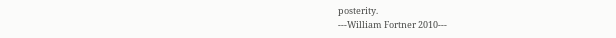posterity.
---William Fortner 2010---